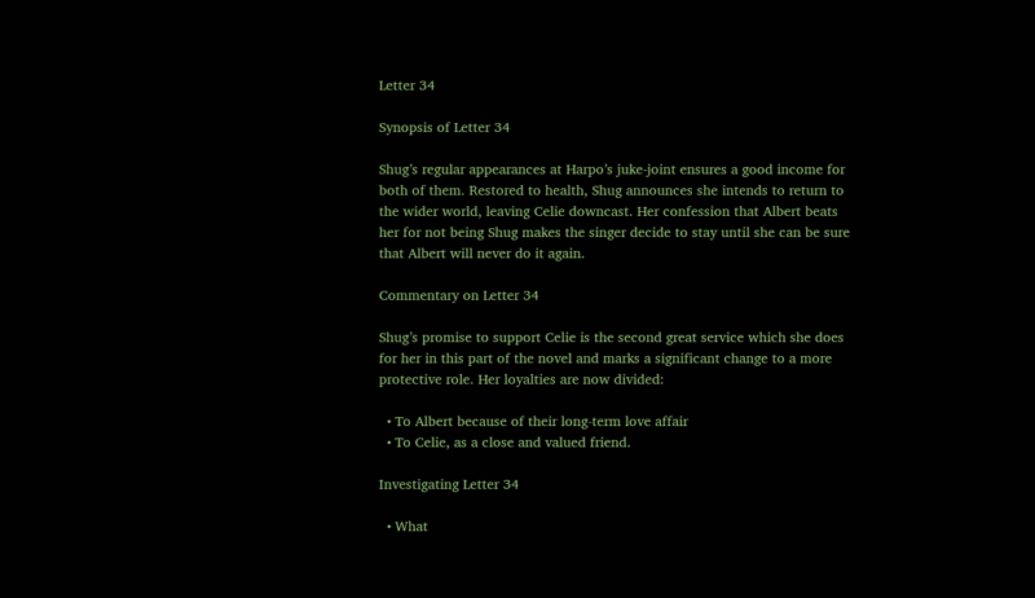Letter 34

Synopsis of Letter 34

Shug’s regular appearances at Harpo’s juke-joint ensures a good income for both of them. Restored to health, Shug announces she intends to return to the wider world, leaving Celie downcast. Her confession that Albert beats her for not being Shug makes the singer decide to stay until she can be sure that Albert will never do it again.

Commentary on Letter 34

Shug’s promise to support Celie is the second great service which she does for her in this part of the novel and marks a significant change to a more protective role. Her loyalties are now divided:

  • To Albert because of their long-term love affair
  • To Celie, as a close and valued friend.

Investigating Letter 34

  • What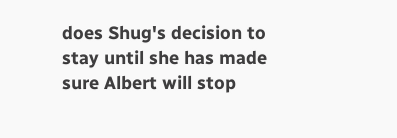does Shug's decision to stay until she has made sure Albert will stop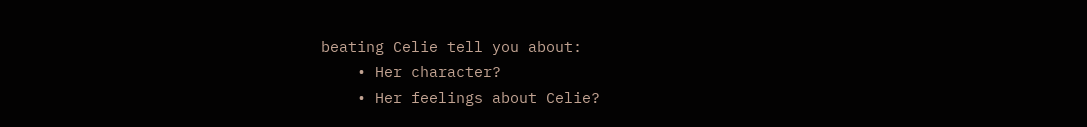beating Celie tell you about:
    • Her character?
    • Her feelings about Celie?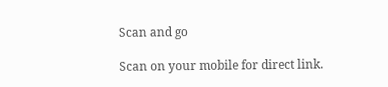Scan and go

Scan on your mobile for direct link.